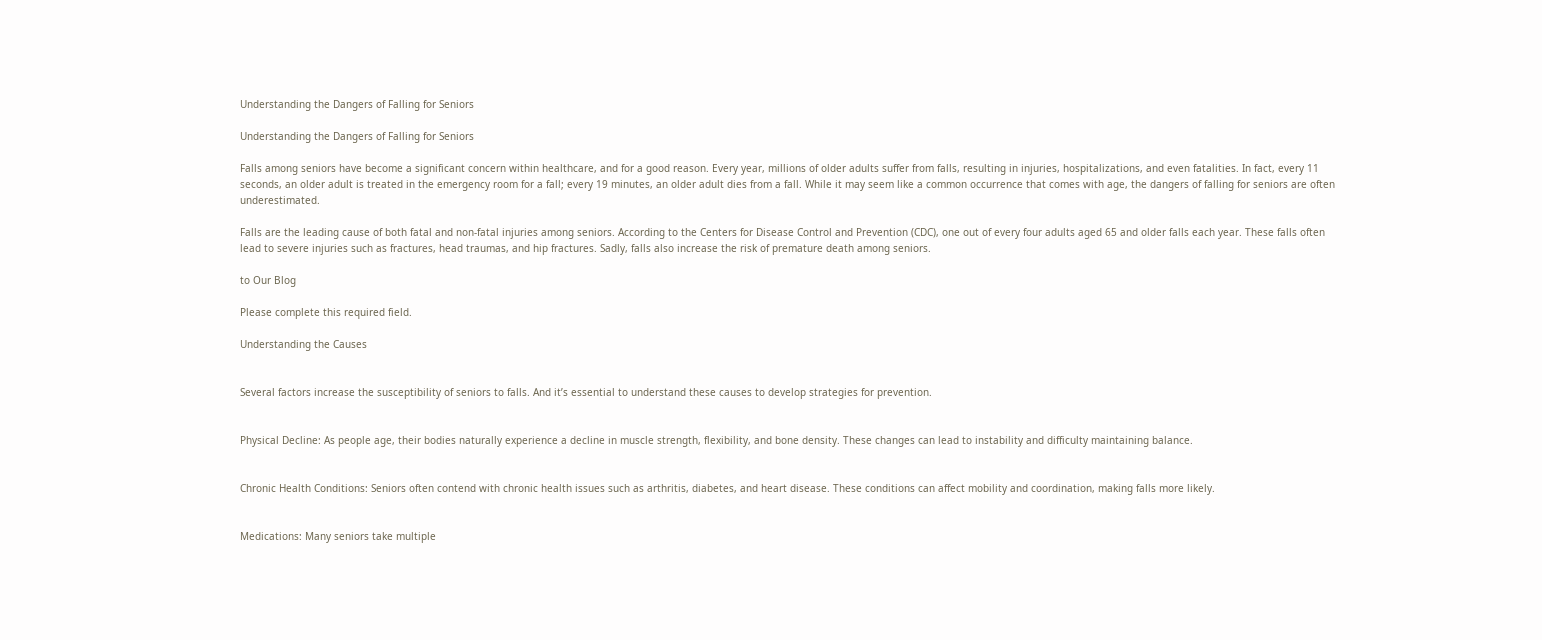Understanding the Dangers of Falling for Seniors

Understanding the Dangers of Falling for Seniors

Falls among seniors have become a significant concern within healthcare, and for a good reason. Every year, millions of older adults suffer from falls, resulting in injuries, hospitalizations, and even fatalities. In fact, every 11 seconds, an older adult is treated in the emergency room for a fall; every 19 minutes, an older adult dies from a fall. While it may seem like a common occurrence that comes with age, the dangers of falling for seniors are often underestimated.

Falls are the leading cause of both fatal and non-fatal injuries among seniors. According to the Centers for Disease Control and Prevention (CDC), one out of every four adults aged 65 and older falls each year. These falls often lead to severe injuries such as fractures, head traumas, and hip fractures. Sadly, falls also increase the risk of premature death among seniors.

to Our Blog

Please complete this required field.

Understanding the Causes


Several factors increase the susceptibility of seniors to falls. And it’s essential to understand these causes to develop strategies for prevention.


Physical Decline: As people age, their bodies naturally experience a decline in muscle strength, flexibility, and bone density. These changes can lead to instability and difficulty maintaining balance.


Chronic Health Conditions: Seniors often contend with chronic health issues such as arthritis, diabetes, and heart disease. These conditions can affect mobility and coordination, making falls more likely.


Medications: Many seniors take multiple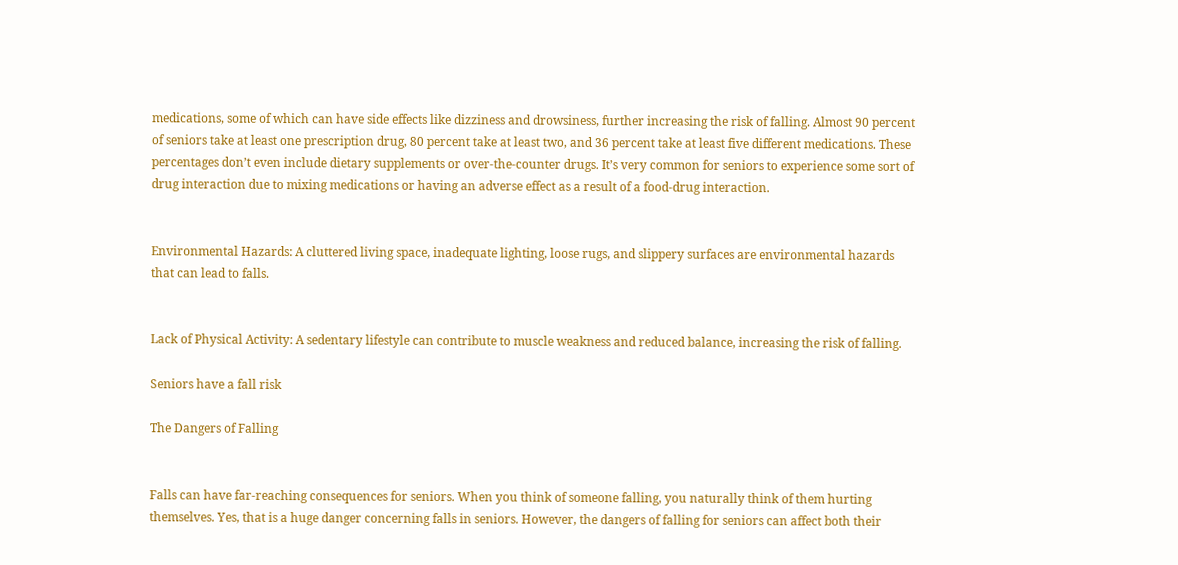medications, some of which can have side effects like dizziness and drowsiness, further increasing the risk of falling. Almost 90 percent of seniors take at least one prescription drug, 80 percent take at least two, and 36 percent take at least five different medications. These percentages don’t even include dietary supplements or over-the-counter drugs. It’s very common for seniors to experience some sort of drug interaction due to mixing medications or having an adverse effect as a result of a food-drug interaction.


Environmental Hazards: A cluttered living space, inadequate lighting, loose rugs, and slippery surfaces are environmental hazards that can lead to falls.


Lack of Physical Activity: A sedentary lifestyle can contribute to muscle weakness and reduced balance, increasing the risk of falling.

Seniors have a fall risk

The Dangers of Falling


Falls can have far-reaching consequences for seniors. When you think of someone falling, you naturally think of them hurting themselves. Yes, that is a huge danger concerning falls in seniors. However, the dangers of falling for seniors can affect both their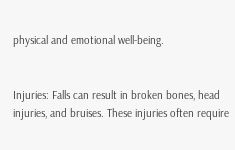physical and emotional well-being.


Injuries: Falls can result in broken bones, head injuries, and bruises. These injuries often require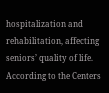hospitalization and rehabilitation, affecting seniors’ quality of life. According to the Centers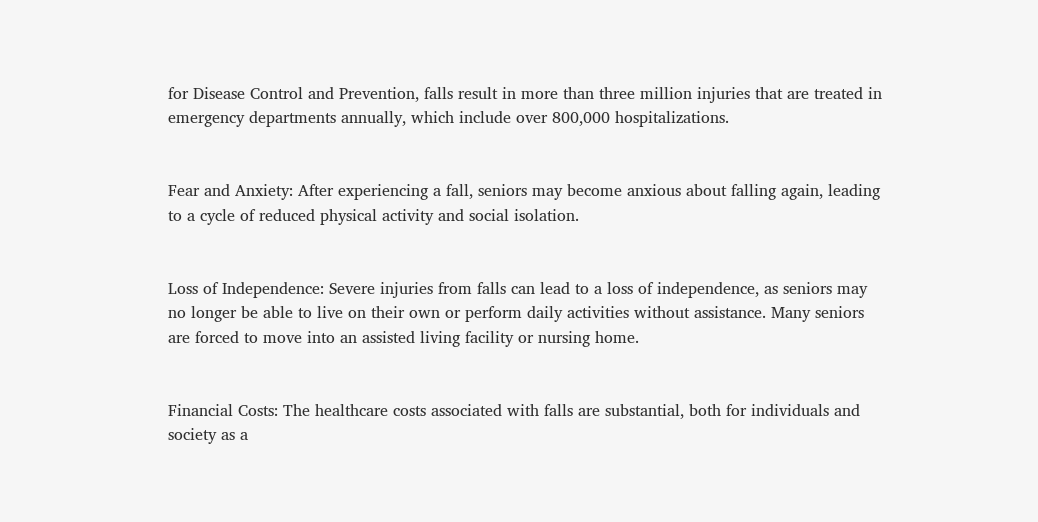for Disease Control and Prevention, falls result in more than three million injuries that are treated in emergency departments annually, which include over 800,000 hospitalizations.


Fear and Anxiety: After experiencing a fall, seniors may become anxious about falling again, leading to a cycle of reduced physical activity and social isolation.


Loss of Independence: Severe injuries from falls can lead to a loss of independence, as seniors may no longer be able to live on their own or perform daily activities without assistance. Many seniors are forced to move into an assisted living facility or nursing home.


Financial Costs: The healthcare costs associated with falls are substantial, both for individuals and society as a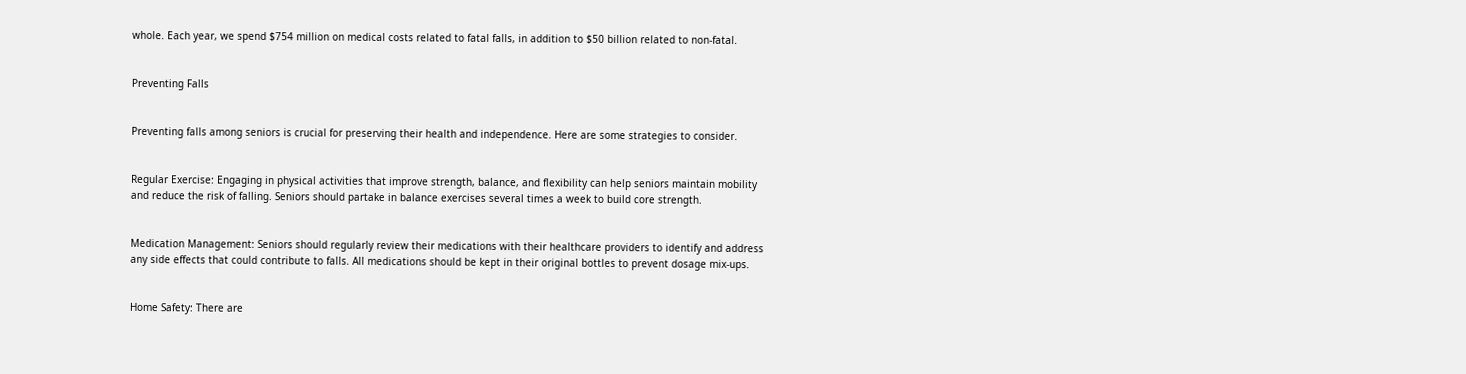whole. Each year, we spend $754 million on medical costs related to fatal falls, in addition to $50 billion related to non-fatal.


Preventing Falls


Preventing falls among seniors is crucial for preserving their health and independence. Here are some strategies to consider.


Regular Exercise: Engaging in physical activities that improve strength, balance, and flexibility can help seniors maintain mobility and reduce the risk of falling. Seniors should partake in balance exercises several times a week to build core strength.


Medication Management: Seniors should regularly review their medications with their healthcare providers to identify and address any side effects that could contribute to falls. All medications should be kept in their original bottles to prevent dosage mix-ups.


Home Safety: There are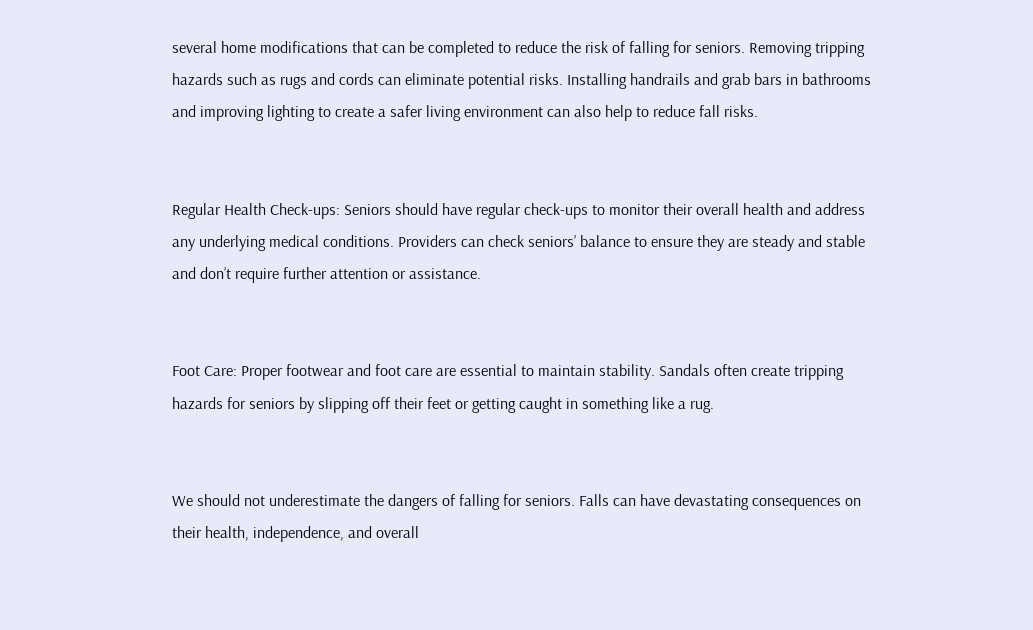several home modifications that can be completed to reduce the risk of falling for seniors. Removing tripping hazards such as rugs and cords can eliminate potential risks. Installing handrails and grab bars in bathrooms and improving lighting to create a safer living environment can also help to reduce fall risks.


Regular Health Check-ups: Seniors should have regular check-ups to monitor their overall health and address any underlying medical conditions. Providers can check seniors’ balance to ensure they are steady and stable and don’t require further attention or assistance.


Foot Care: Proper footwear and foot care are essential to maintain stability. Sandals often create tripping hazards for seniors by slipping off their feet or getting caught in something like a rug.


We should not underestimate the dangers of falling for seniors. Falls can have devastating consequences on their health, independence, and overall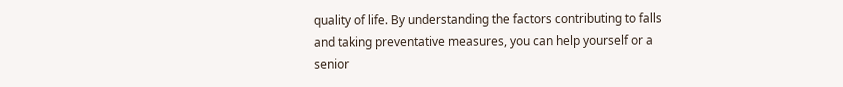quality of life. By understanding the factors contributing to falls and taking preventative measures, you can help yourself or a senior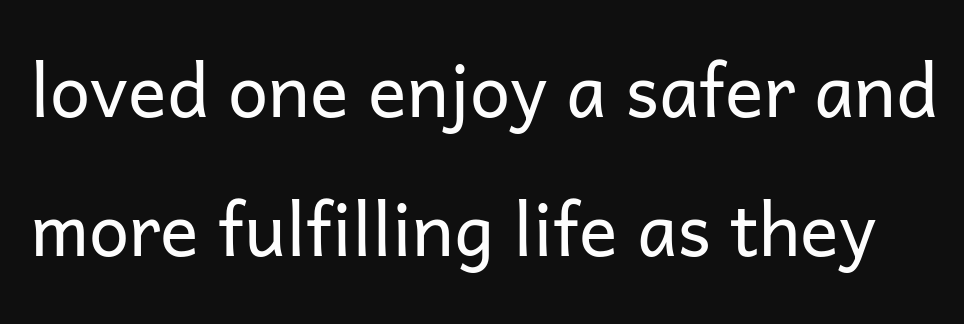loved one enjoy a safer and more fulfilling life as they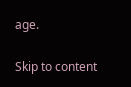age.

Skip to content